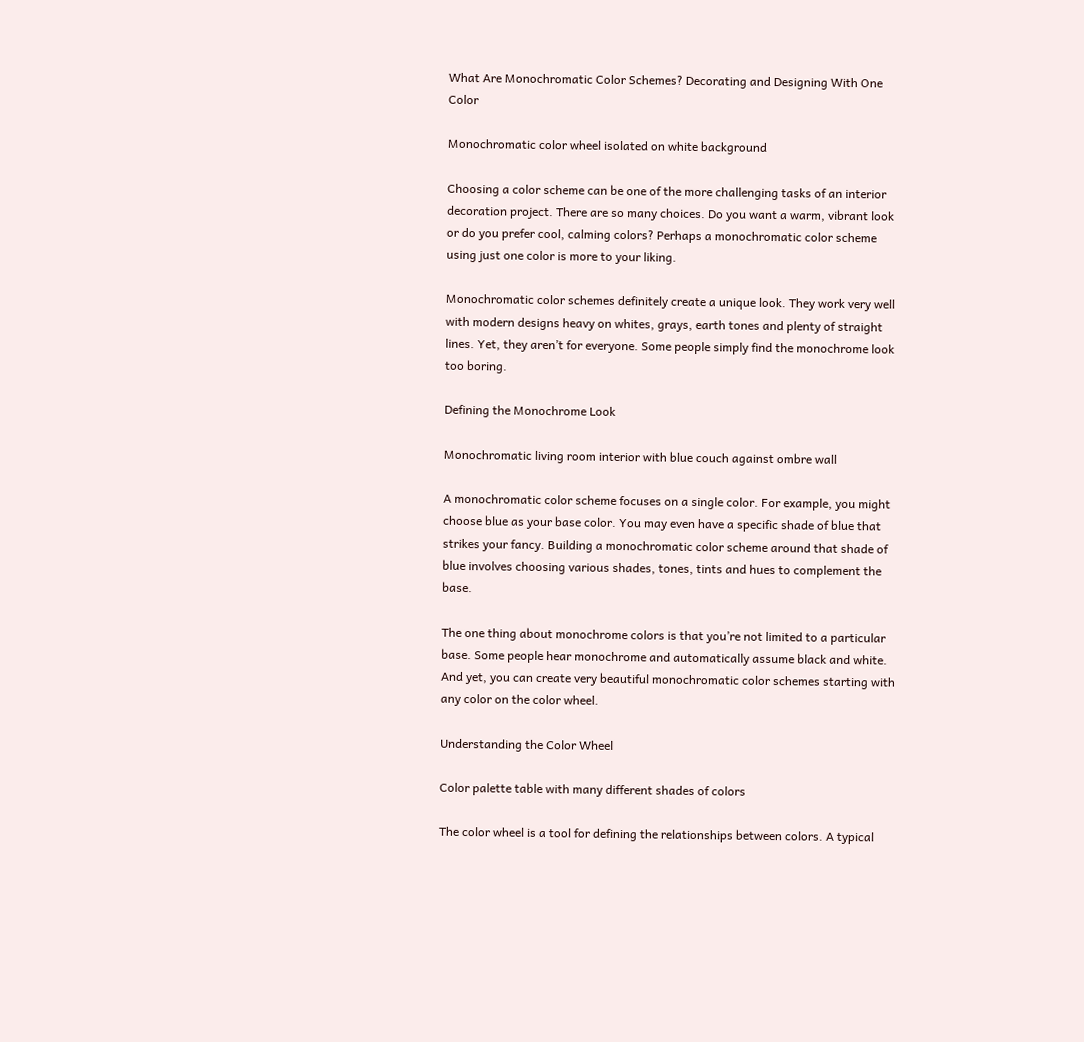What Are Monochromatic Color Schemes? Decorating and Designing With One Color

Monochromatic color wheel isolated on white background

Choosing a color scheme can be one of the more challenging tasks of an interior decoration project. There are so many choices. Do you want a warm, vibrant look or do you prefer cool, calming colors? Perhaps a monochromatic color scheme using just one color is more to your liking.

Monochromatic color schemes definitely create a unique look. They work very well with modern designs heavy on whites, grays, earth tones and plenty of straight lines. Yet, they aren’t for everyone. Some people simply find the monochrome look too boring.

Defining the Monochrome Look

Monochromatic living room interior with blue couch against ombre wall

A monochromatic color scheme focuses on a single color. For example, you might choose blue as your base color. You may even have a specific shade of blue that strikes your fancy. Building a monochromatic color scheme around that shade of blue involves choosing various shades, tones, tints and hues to complement the base.

The one thing about monochrome colors is that you’re not limited to a particular base. Some people hear monochrome and automatically assume black and white. And yet, you can create very beautiful monochromatic color schemes starting with any color on the color wheel.

Understanding the Color Wheel

Color palette table with many different shades of colors

The color wheel is a tool for defining the relationships between colors. A typical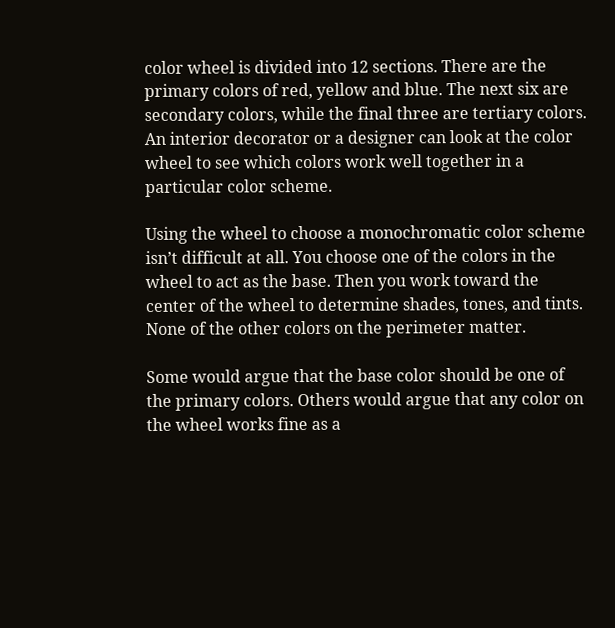color wheel is divided into 12 sections. There are the primary colors of red, yellow and blue. The next six are secondary colors, while the final three are tertiary colors. An interior decorator or a designer can look at the color wheel to see which colors work well together in a particular color scheme.

Using the wheel to choose a monochromatic color scheme isn’t difficult at all. You choose one of the colors in the wheel to act as the base. Then you work toward the center of the wheel to determine shades, tones, and tints. None of the other colors on the perimeter matter.

Some would argue that the base color should be one of the primary colors. Others would argue that any color on the wheel works fine as a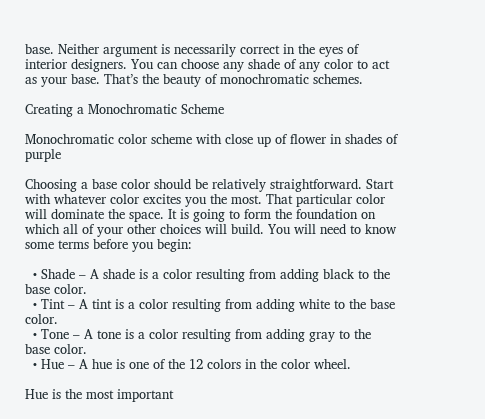base. Neither argument is necessarily correct in the eyes of interior designers. You can choose any shade of any color to act as your base. That’s the beauty of monochromatic schemes.

Creating a Monochromatic Scheme

Monochromatic color scheme with close up of flower in shades of purple

Choosing a base color should be relatively straightforward. Start with whatever color excites you the most. That particular color will dominate the space. It is going to form the foundation on which all of your other choices will build. You will need to know some terms before you begin:

  • Shade – A shade is a color resulting from adding black to the base color.
  • Tint – A tint is a color resulting from adding white to the base color.
  • Tone – A tone is a color resulting from adding gray to the base color.
  • Hue – A hue is one of the 12 colors in the color wheel.

Hue is the most important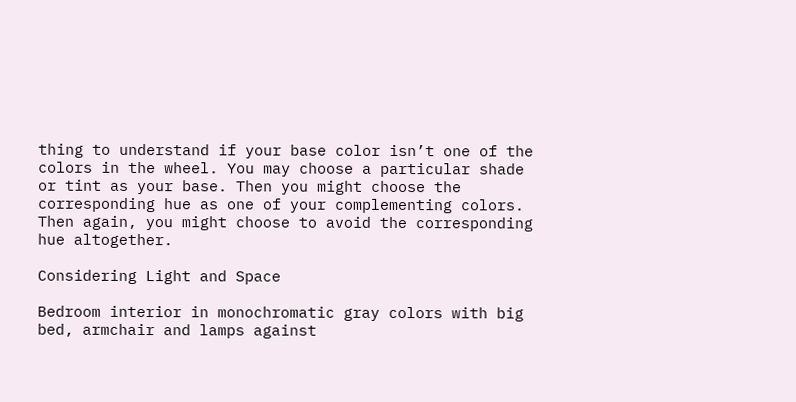thing to understand if your base color isn’t one of the colors in the wheel. You may choose a particular shade or tint as your base. Then you might choose the corresponding hue as one of your complementing colors. Then again, you might choose to avoid the corresponding hue altogether.

Considering Light and Space

Bedroom interior in monochromatic gray colors with big bed, armchair and lamps against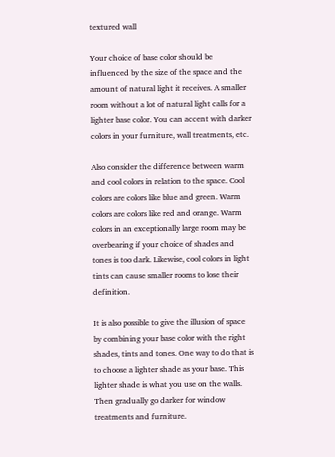textured wall

Your choice of base color should be influenced by the size of the space and the amount of natural light it receives. A smaller room without a lot of natural light calls for a lighter base color. You can accent with darker colors in your furniture, wall treatments, etc.

Also consider the difference between warm and cool colors in relation to the space. Cool colors are colors like blue and green. Warm colors are colors like red and orange. Warm colors in an exceptionally large room may be overbearing if your choice of shades and tones is too dark. Likewise, cool colors in light tints can cause smaller rooms to lose their definition.

It is also possible to give the illusion of space by combining your base color with the right shades, tints and tones. One way to do that is to choose a lighter shade as your base. This lighter shade is what you use on the walls. Then gradually go darker for window treatments and furniture.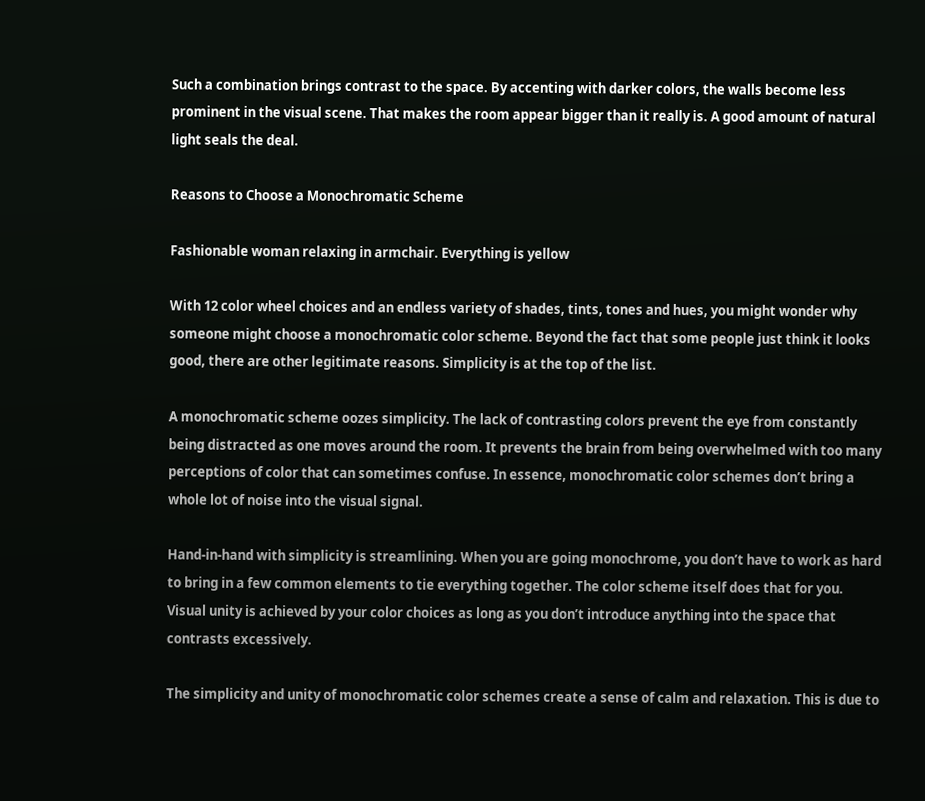Such a combination brings contrast to the space. By accenting with darker colors, the walls become less prominent in the visual scene. That makes the room appear bigger than it really is. A good amount of natural light seals the deal.

Reasons to Choose a Monochromatic Scheme

Fashionable woman relaxing in armchair. Everything is yellow

With 12 color wheel choices and an endless variety of shades, tints, tones and hues, you might wonder why someone might choose a monochromatic color scheme. Beyond the fact that some people just think it looks good, there are other legitimate reasons. Simplicity is at the top of the list.

A monochromatic scheme oozes simplicity. The lack of contrasting colors prevent the eye from constantly being distracted as one moves around the room. It prevents the brain from being overwhelmed with too many perceptions of color that can sometimes confuse. In essence, monochromatic color schemes don’t bring a whole lot of noise into the visual signal.

Hand-in-hand with simplicity is streamlining. When you are going monochrome, you don’t have to work as hard to bring in a few common elements to tie everything together. The color scheme itself does that for you. Visual unity is achieved by your color choices as long as you don’t introduce anything into the space that contrasts excessively.

The simplicity and unity of monochromatic color schemes create a sense of calm and relaxation. This is due to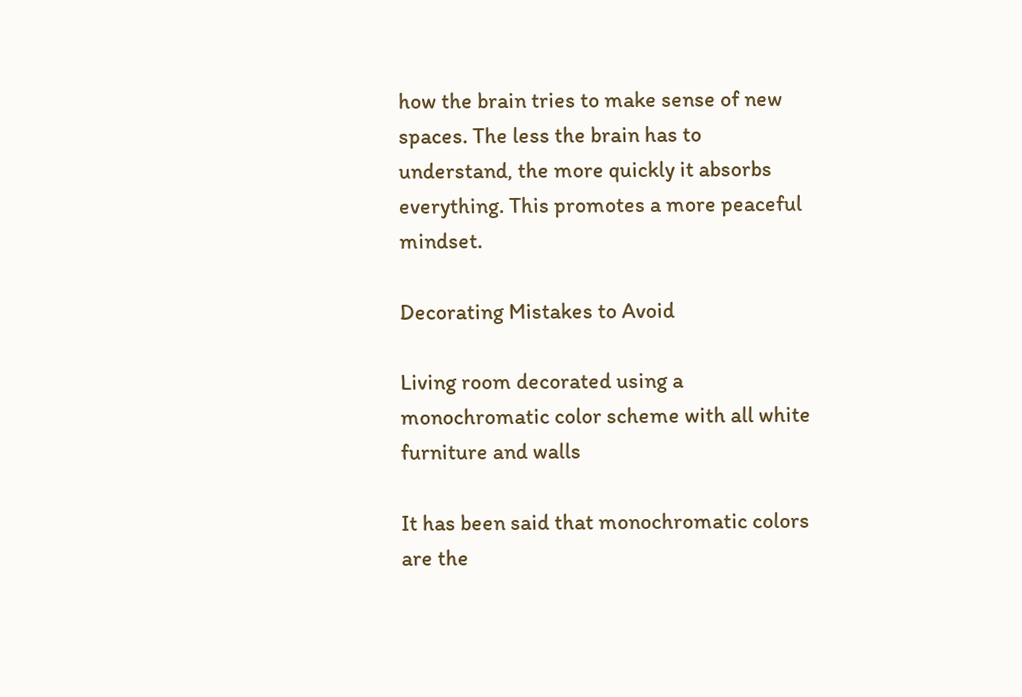how the brain tries to make sense of new spaces. The less the brain has to understand, the more quickly it absorbs everything. This promotes a more peaceful mindset.

Decorating Mistakes to Avoid

Living room decorated using a monochromatic color scheme with all white furniture and walls

It has been said that monochromatic colors are the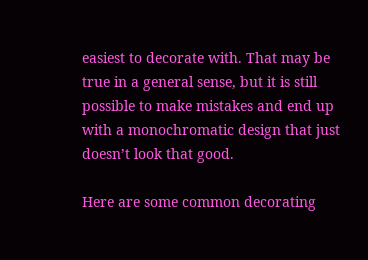easiest to decorate with. That may be true in a general sense, but it is still possible to make mistakes and end up with a monochromatic design that just doesn’t look that good.

Here are some common decorating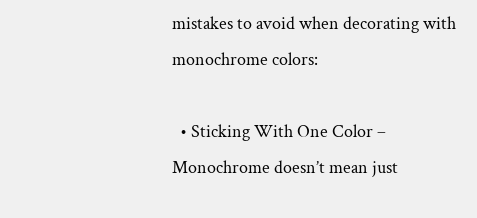mistakes to avoid when decorating with monochrome colors:

  • Sticking With One Color – Monochrome doesn’t mean just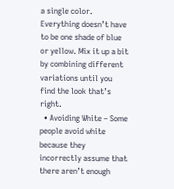a single color. Everything doesn’t have to be one shade of blue or yellow. Mix it up a bit by combining different variations until you find the look that’s right.
  • Avoiding White – Some people avoid white because they incorrectly assume that there aren’t enough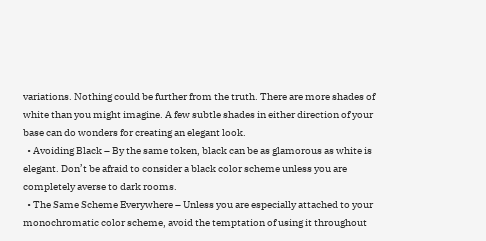variations. Nothing could be further from the truth. There are more shades of white than you might imagine. A few subtle shades in either direction of your base can do wonders for creating an elegant look.
  • Avoiding Black – By the same token, black can be as glamorous as white is elegant. Don’t be afraid to consider a black color scheme unless you are completely averse to dark rooms.
  • The Same Scheme Everywhere – Unless you are especially attached to your monochromatic color scheme, avoid the temptation of using it throughout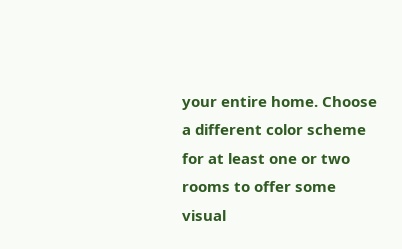your entire home. Choose a different color scheme for at least one or two rooms to offer some visual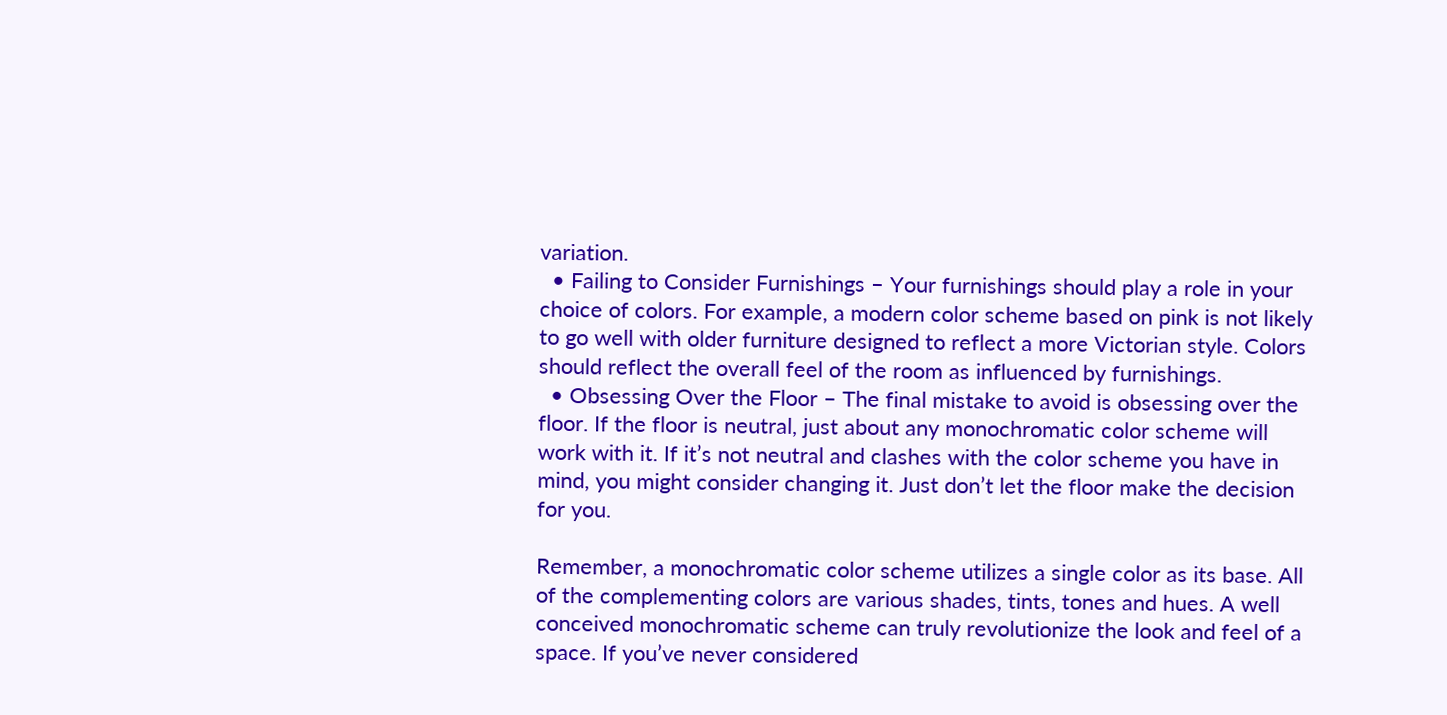variation.
  • Failing to Consider Furnishings – Your furnishings should play a role in your choice of colors. For example, a modern color scheme based on pink is not likely to go well with older furniture designed to reflect a more Victorian style. Colors should reflect the overall feel of the room as influenced by furnishings.
  • Obsessing Over the Floor – The final mistake to avoid is obsessing over the floor. If the floor is neutral, just about any monochromatic color scheme will work with it. If it’s not neutral and clashes with the color scheme you have in mind, you might consider changing it. Just don’t let the floor make the decision for you.

Remember, a monochromatic color scheme utilizes a single color as its base. All of the complementing colors are various shades, tints, tones and hues. A well conceived monochromatic scheme can truly revolutionize the look and feel of a space. If you’ve never considered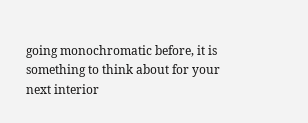going monochromatic before, it is something to think about for your next interior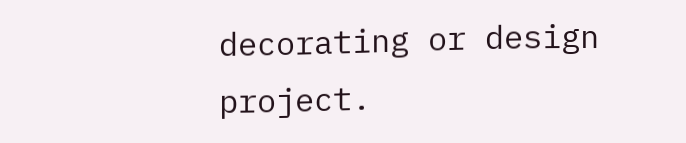decorating or design project.